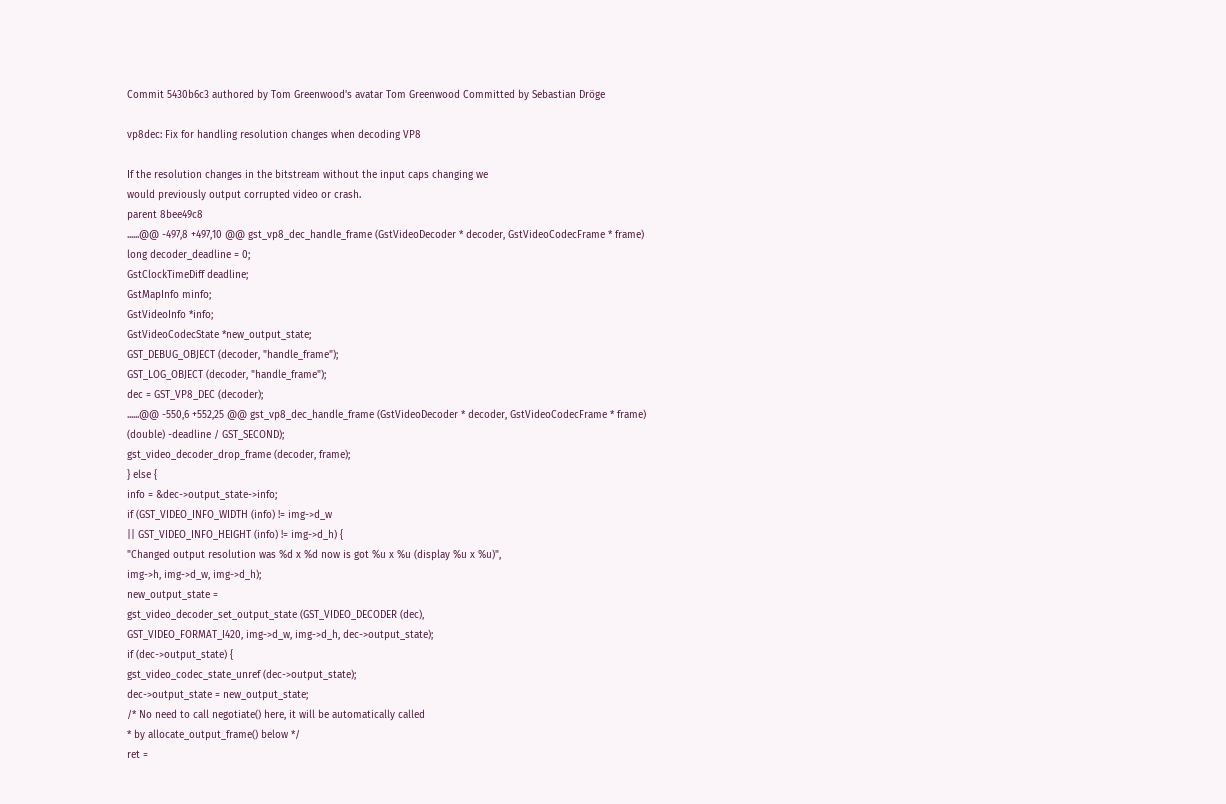Commit 5430b6c3 authored by Tom Greenwood's avatar Tom Greenwood Committed by Sebastian Dröge

vp8dec: Fix for handling resolution changes when decoding VP8

If the resolution changes in the bitstream without the input caps changing we
would previously output corrupted video or crash.
parent 8bee49c8
......@@ -497,8 +497,10 @@ gst_vp8_dec_handle_frame (GstVideoDecoder * decoder, GstVideoCodecFrame * frame)
long decoder_deadline = 0;
GstClockTimeDiff deadline;
GstMapInfo minfo;
GstVideoInfo *info;
GstVideoCodecState *new_output_state;
GST_DEBUG_OBJECT (decoder, "handle_frame");
GST_LOG_OBJECT (decoder, "handle_frame");
dec = GST_VP8_DEC (decoder);
......@@ -550,6 +552,25 @@ gst_vp8_dec_handle_frame (GstVideoDecoder * decoder, GstVideoCodecFrame * frame)
(double) -deadline / GST_SECOND);
gst_video_decoder_drop_frame (decoder, frame);
} else {
info = &dec->output_state->info;
if (GST_VIDEO_INFO_WIDTH (info) != img->d_w
|| GST_VIDEO_INFO_HEIGHT (info) != img->d_h) {
"Changed output resolution was %d x %d now is got %u x %u (display %u x %u)",
img->h, img->d_w, img->d_h);
new_output_state =
gst_video_decoder_set_output_state (GST_VIDEO_DECODER (dec),
GST_VIDEO_FORMAT_I420, img->d_w, img->d_h, dec->output_state);
if (dec->output_state) {
gst_video_codec_state_unref (dec->output_state);
dec->output_state = new_output_state;
/* No need to call negotiate() here, it will be automatically called
* by allocate_output_frame() below */
ret =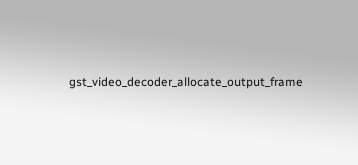gst_video_decoder_allocate_output_frame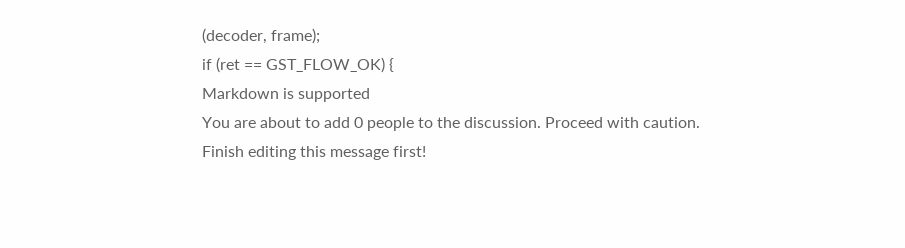(decoder, frame);
if (ret == GST_FLOW_OK) {
Markdown is supported
You are about to add 0 people to the discussion. Proceed with caution.
Finish editing this message first!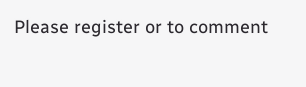Please register or to comment